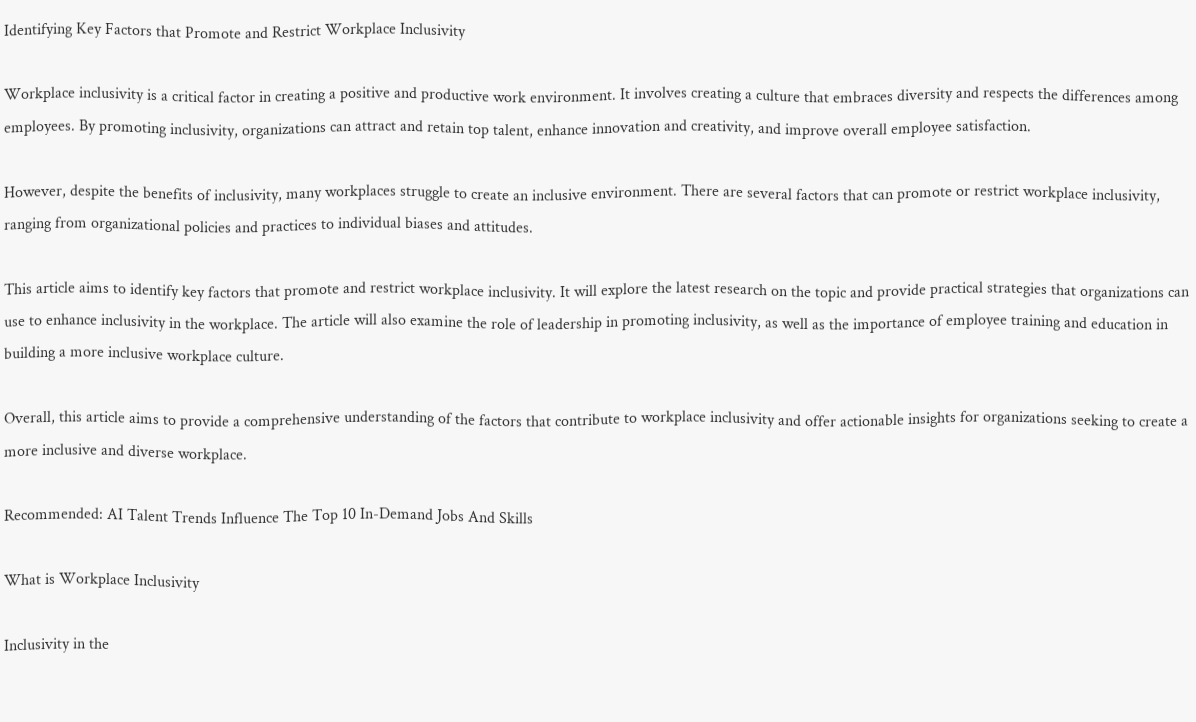Identifying Key Factors that Promote and Restrict Workplace Inclusivity

Workplace inclusivity is a critical factor in creating a positive and productive work environment. It involves creating a culture that embraces diversity and respects the differences among employees. By promoting inclusivity, organizations can attract and retain top talent, enhance innovation and creativity, and improve overall employee satisfaction.

However, despite the benefits of inclusivity, many workplaces struggle to create an inclusive environment. There are several factors that can promote or restrict workplace inclusivity, ranging from organizational policies and practices to individual biases and attitudes.

This article aims to identify key factors that promote and restrict workplace inclusivity. It will explore the latest research on the topic and provide practical strategies that organizations can use to enhance inclusivity in the workplace. The article will also examine the role of leadership in promoting inclusivity, as well as the importance of employee training and education in building a more inclusive workplace culture.

Overall, this article aims to provide a comprehensive understanding of the factors that contribute to workplace inclusivity and offer actionable insights for organizations seeking to create a more inclusive and diverse workplace.

Recommended: AI Talent Trends Influence The Top 10 In-Demand Jobs And Skills

What is Workplace Inclusivity

Inclusivity in the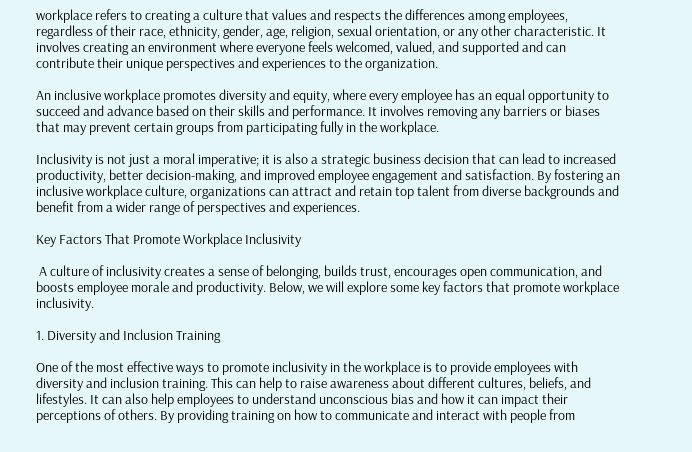workplace refers to creating a culture that values and respects the differences among employees, regardless of their race, ethnicity, gender, age, religion, sexual orientation, or any other characteristic. It involves creating an environment where everyone feels welcomed, valued, and supported and can contribute their unique perspectives and experiences to the organization.

An inclusive workplace promotes diversity and equity, where every employee has an equal opportunity to succeed and advance based on their skills and performance. It involves removing any barriers or biases that may prevent certain groups from participating fully in the workplace.

Inclusivity is not just a moral imperative; it is also a strategic business decision that can lead to increased productivity, better decision-making, and improved employee engagement and satisfaction. By fostering an inclusive workplace culture, organizations can attract and retain top talent from diverse backgrounds and benefit from a wider range of perspectives and experiences.

Key Factors That Promote Workplace Inclusivity

 A culture of inclusivity creates a sense of belonging, builds trust, encourages open communication, and boosts employee morale and productivity. Below, we will explore some key factors that promote workplace inclusivity.

1. Diversity and Inclusion Training

One of the most effective ways to promote inclusivity in the workplace is to provide employees with diversity and inclusion training. This can help to raise awareness about different cultures, beliefs, and lifestyles. It can also help employees to understand unconscious bias and how it can impact their perceptions of others. By providing training on how to communicate and interact with people from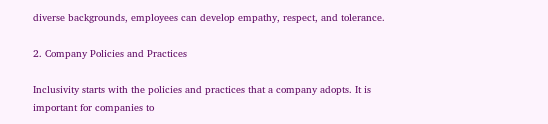diverse backgrounds, employees can develop empathy, respect, and tolerance.

2. Company Policies and Practices

Inclusivity starts with the policies and practices that a company adopts. It is important for companies to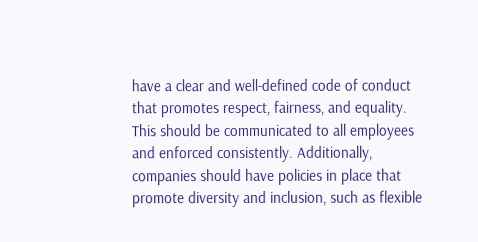have a clear and well-defined code of conduct that promotes respect, fairness, and equality. This should be communicated to all employees and enforced consistently. Additionally, companies should have policies in place that promote diversity and inclusion, such as flexible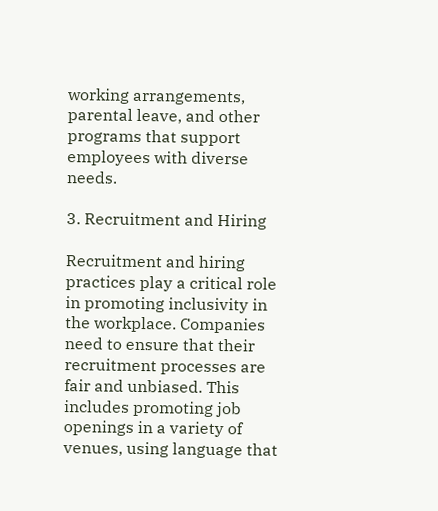working arrangements, parental leave, and other programs that support employees with diverse needs.

3. Recruitment and Hiring

Recruitment and hiring practices play a critical role in promoting inclusivity in the workplace. Companies need to ensure that their recruitment processes are fair and unbiased. This includes promoting job openings in a variety of venues, using language that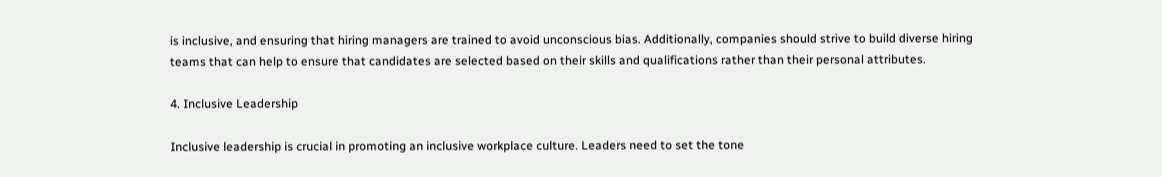is inclusive, and ensuring that hiring managers are trained to avoid unconscious bias. Additionally, companies should strive to build diverse hiring teams that can help to ensure that candidates are selected based on their skills and qualifications rather than their personal attributes.

4. Inclusive Leadership

Inclusive leadership is crucial in promoting an inclusive workplace culture. Leaders need to set the tone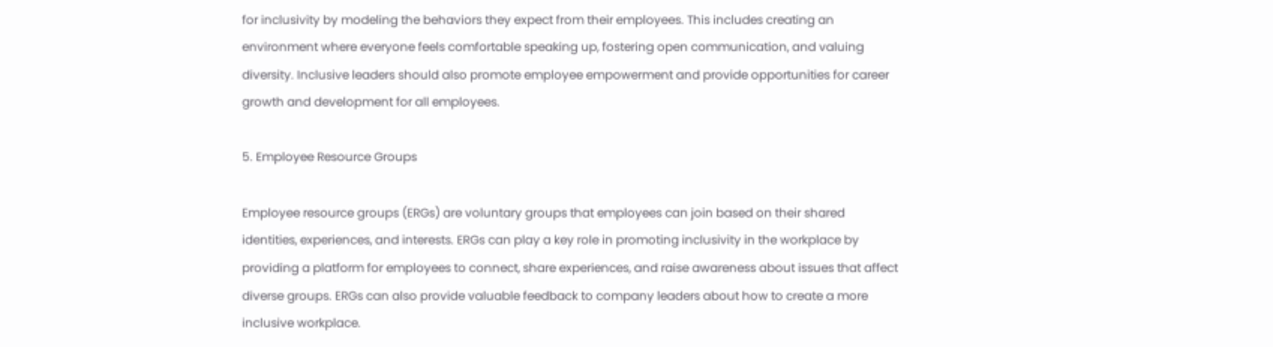for inclusivity by modeling the behaviors they expect from their employees. This includes creating an environment where everyone feels comfortable speaking up, fostering open communication, and valuing diversity. Inclusive leaders should also promote employee empowerment and provide opportunities for career growth and development for all employees.

5. Employee Resource Groups

Employee resource groups (ERGs) are voluntary groups that employees can join based on their shared identities, experiences, and interests. ERGs can play a key role in promoting inclusivity in the workplace by providing a platform for employees to connect, share experiences, and raise awareness about issues that affect diverse groups. ERGs can also provide valuable feedback to company leaders about how to create a more inclusive workplace.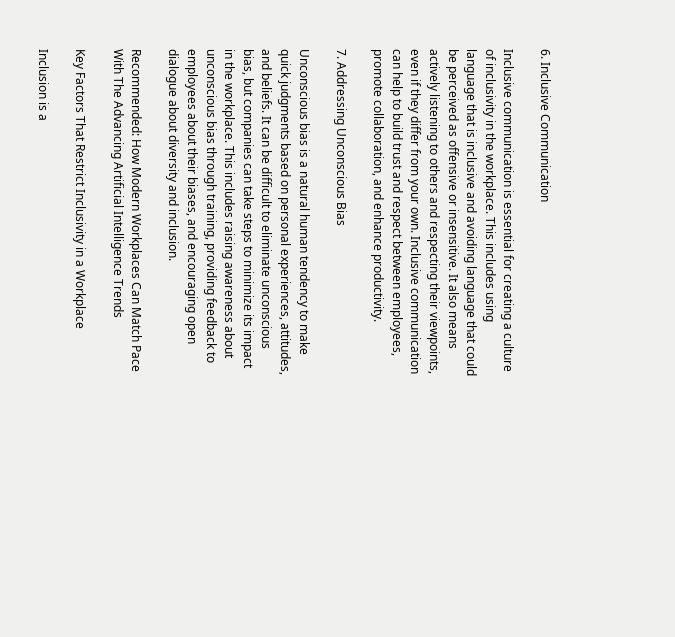6. Inclusive Communication

Inclusive communication is essential for creating a culture of inclusivity in the workplace. This includes using language that is inclusive and avoiding language that could be perceived as offensive or insensitive. It also means actively listening to others and respecting their viewpoints, even if they differ from your own. Inclusive communication can help to build trust and respect between employees, promote collaboration, and enhance productivity.

7. Addressing Unconscious Bias

Unconscious bias is a natural human tendency to make quick judgments based on personal experiences, attitudes, and beliefs. It can be difficult to eliminate unconscious bias, but companies can take steps to minimize its impact in the workplace. This includes raising awareness about unconscious bias through training, providing feedback to employees about their biases, and encouraging open dialogue about diversity and inclusion.

Recommended: How Modern Workplaces Can Match Pace With The Advancing Artificial Intelligence Trends

Key Factors That Restrict Inclusivity in a Workplace

Inclusion is a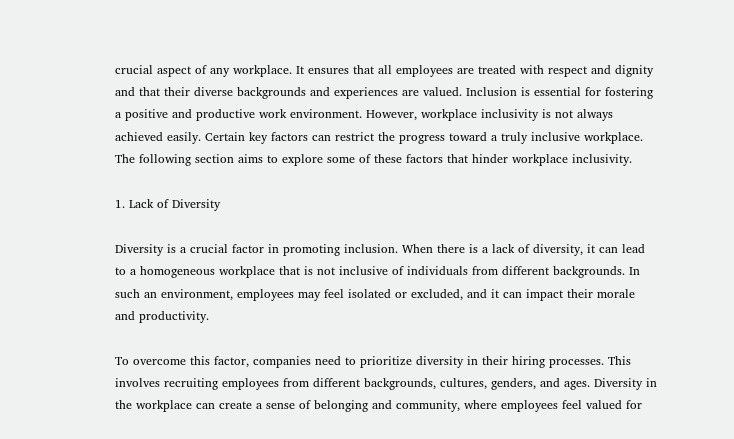crucial aspect of any workplace. It ensures that all employees are treated with respect and dignity and that their diverse backgrounds and experiences are valued. Inclusion is essential for fostering a positive and productive work environment. However, workplace inclusivity is not always achieved easily. Certain key factors can restrict the progress toward a truly inclusive workplace. The following section aims to explore some of these factors that hinder workplace inclusivity.

1. Lack of Diversity

Diversity is a crucial factor in promoting inclusion. When there is a lack of diversity, it can lead to a homogeneous workplace that is not inclusive of individuals from different backgrounds. In such an environment, employees may feel isolated or excluded, and it can impact their morale and productivity.

To overcome this factor, companies need to prioritize diversity in their hiring processes. This involves recruiting employees from different backgrounds, cultures, genders, and ages. Diversity in the workplace can create a sense of belonging and community, where employees feel valued for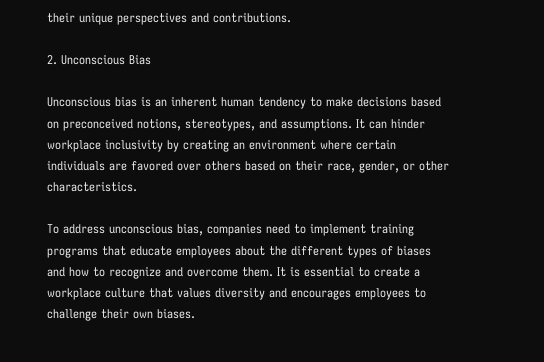their unique perspectives and contributions.

2. Unconscious Bias

Unconscious bias is an inherent human tendency to make decisions based on preconceived notions, stereotypes, and assumptions. It can hinder workplace inclusivity by creating an environment where certain individuals are favored over others based on their race, gender, or other characteristics.

To address unconscious bias, companies need to implement training programs that educate employees about the different types of biases and how to recognize and overcome them. It is essential to create a workplace culture that values diversity and encourages employees to challenge their own biases.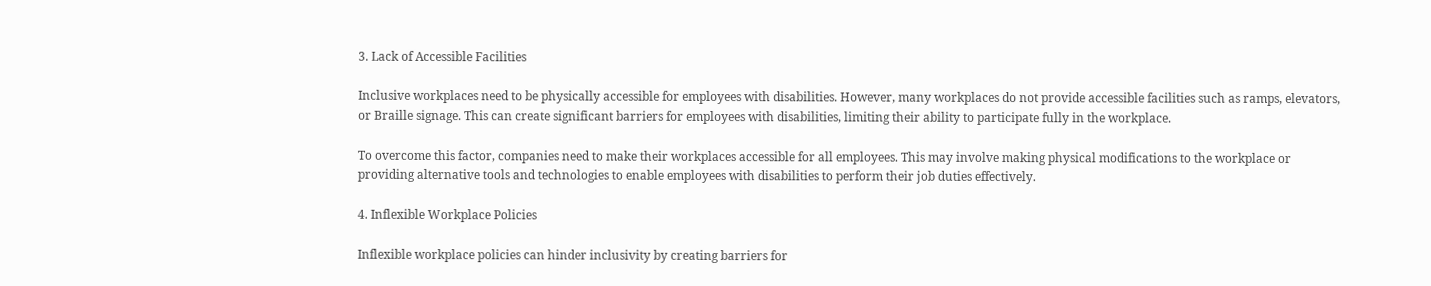3. Lack of Accessible Facilities

Inclusive workplaces need to be physically accessible for employees with disabilities. However, many workplaces do not provide accessible facilities such as ramps, elevators, or Braille signage. This can create significant barriers for employees with disabilities, limiting their ability to participate fully in the workplace.

To overcome this factor, companies need to make their workplaces accessible for all employees. This may involve making physical modifications to the workplace or providing alternative tools and technologies to enable employees with disabilities to perform their job duties effectively.

4. Inflexible Workplace Policies

Inflexible workplace policies can hinder inclusivity by creating barriers for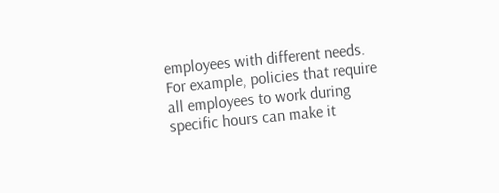employees with different needs. For example, policies that require all employees to work during specific hours can make it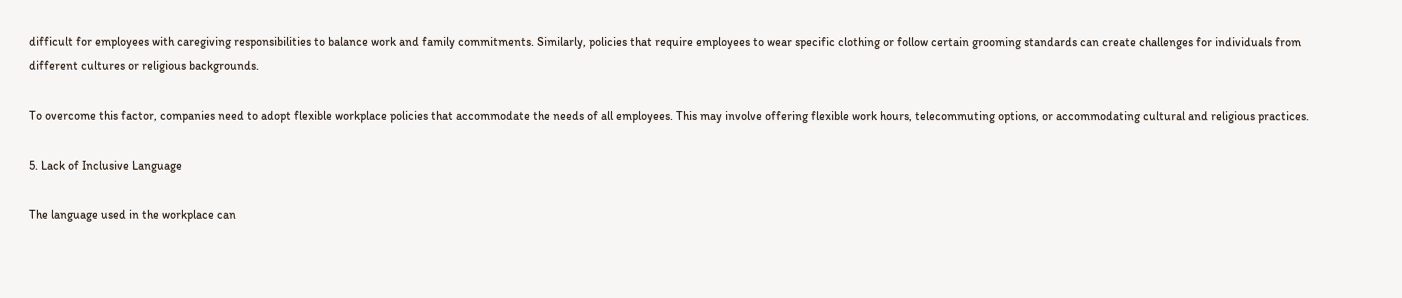difficult for employees with caregiving responsibilities to balance work and family commitments. Similarly, policies that require employees to wear specific clothing or follow certain grooming standards can create challenges for individuals from different cultures or religious backgrounds.

To overcome this factor, companies need to adopt flexible workplace policies that accommodate the needs of all employees. This may involve offering flexible work hours, telecommuting options, or accommodating cultural and religious practices.

5. Lack of Inclusive Language

The language used in the workplace can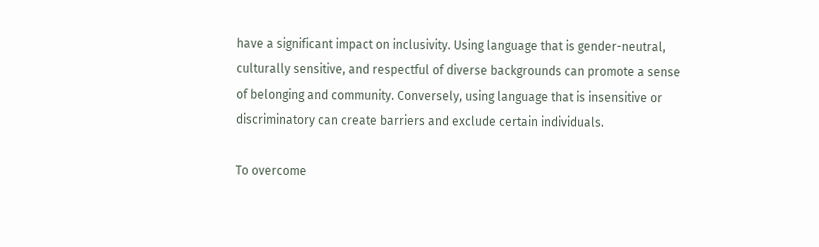have a significant impact on inclusivity. Using language that is gender-neutral, culturally sensitive, and respectful of diverse backgrounds can promote a sense of belonging and community. Conversely, using language that is insensitive or discriminatory can create barriers and exclude certain individuals.

To overcome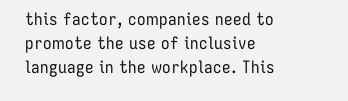this factor, companies need to promote the use of inclusive language in the workplace. This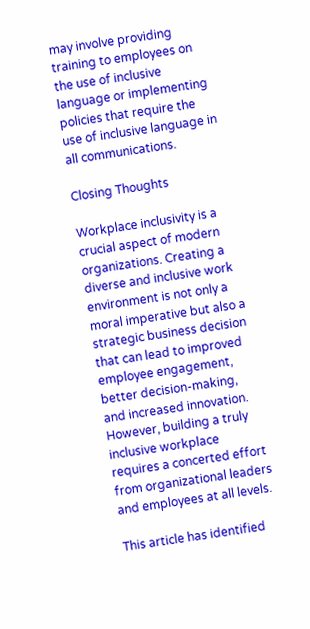may involve providing training to employees on the use of inclusive language or implementing policies that require the use of inclusive language in all communications.

Closing Thoughts

Workplace inclusivity is a crucial aspect of modern organizations. Creating a diverse and inclusive work environment is not only a moral imperative but also a strategic business decision that can lead to improved employee engagement, better decision-making, and increased innovation. However, building a truly inclusive workplace requires a concerted effort from organizational leaders and employees at all levels.

This article has identified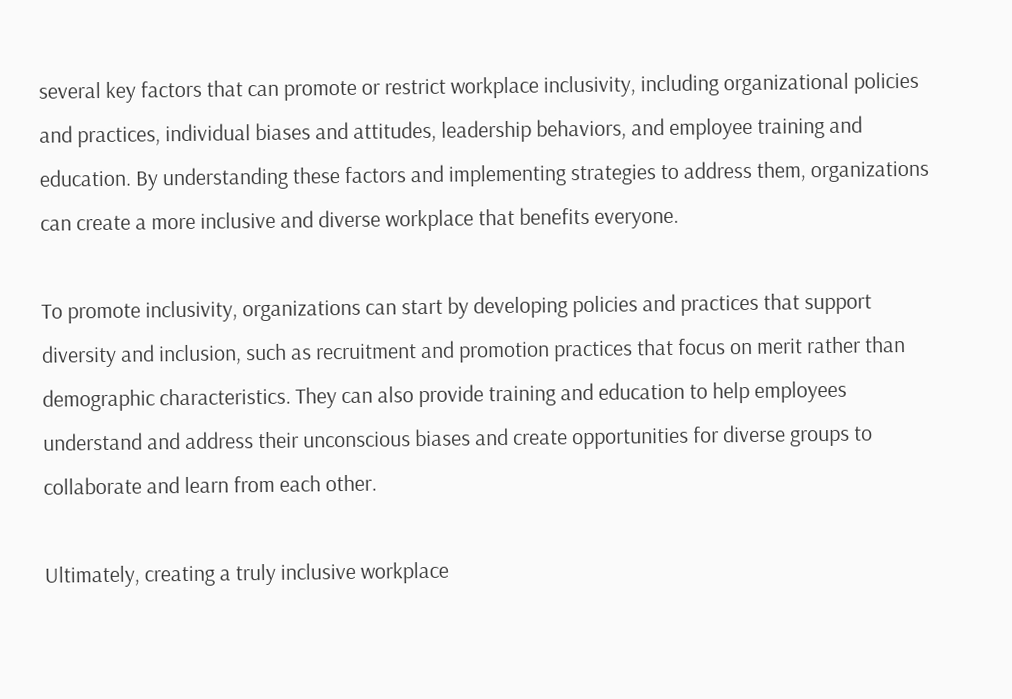several key factors that can promote or restrict workplace inclusivity, including organizational policies and practices, individual biases and attitudes, leadership behaviors, and employee training and education. By understanding these factors and implementing strategies to address them, organizations can create a more inclusive and diverse workplace that benefits everyone.

To promote inclusivity, organizations can start by developing policies and practices that support diversity and inclusion, such as recruitment and promotion practices that focus on merit rather than demographic characteristics. They can also provide training and education to help employees understand and address their unconscious biases and create opportunities for diverse groups to collaborate and learn from each other.

Ultimately, creating a truly inclusive workplace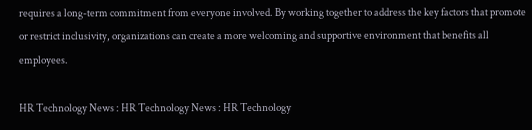requires a long-term commitment from everyone involved. By working together to address the key factors that promote or restrict inclusivity, organizations can create a more welcoming and supportive environment that benefits all employees.

HR Technology News : HR Technology News : HR Technology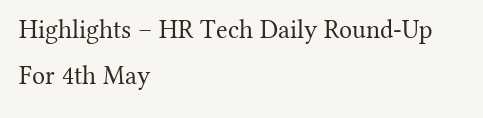Highlights – HR Tech Daily Round-Up For 4th May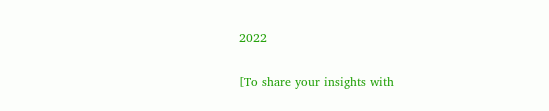2022

[To share your insights with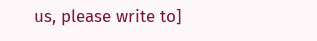us, please write to]